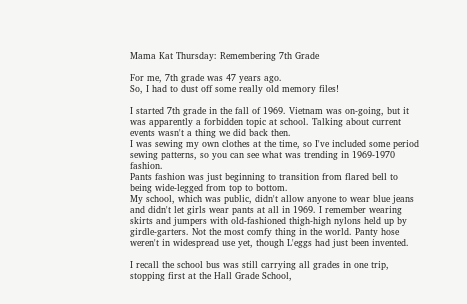Mama Kat Thursday: Remembering 7th Grade

For me, 7th grade was 47 years ago.
So, I had to dust off some really old memory files!

I started 7th grade in the fall of 1969. Vietnam was on-going, but it was apparently a forbidden topic at school. Talking about current events wasn't a thing we did back then.
I was sewing my own clothes at the time, so I've included some period sewing patterns, so you can see what was trending in 1969-1970 fashion.
Pants fashion was just beginning to transition from flared bell to being wide-legged from top to bottom.
My school, which was public, didn't allow anyone to wear blue jeans and didn't let girls wear pants at all in 1969. I remember wearing skirts and jumpers with old-fashioned thigh-high nylons held up by girdle-garters. Not the most comfy thing in the world. Panty hose weren't in widespread use yet, though L'eggs had just been invented.

I recall the school bus was still carrying all grades in one trip, stopping first at the Hall Grade School,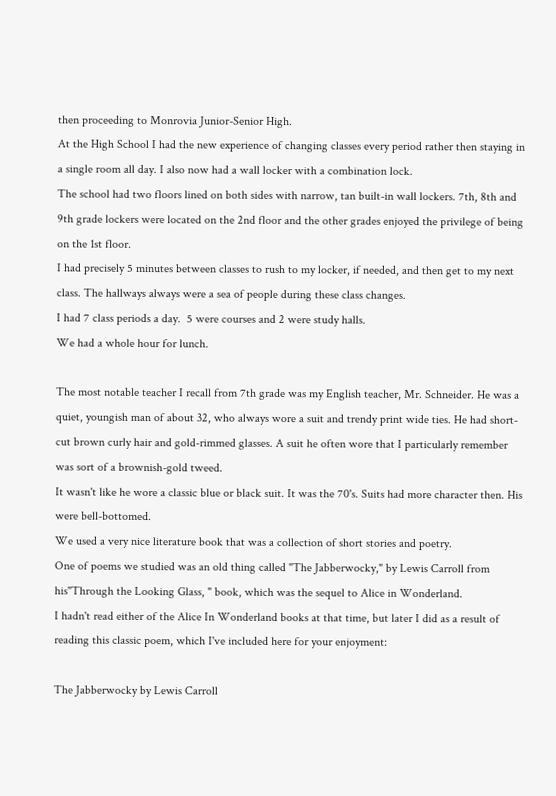then proceeding to Monrovia Junior-Senior High.
At the High School I had the new experience of changing classes every period rather then staying in a single room all day. I also now had a wall locker with a combination lock.
The school had two floors lined on both sides with narrow, tan built-in wall lockers. 7th, 8th and 9th grade lockers were located on the 2nd floor and the other grades enjoyed the privilege of being on the 1st floor.
I had precisely 5 minutes between classes to rush to my locker, if needed, and then get to my next class. The hallways always were a sea of people during these class changes.
I had 7 class periods a day.  5 were courses and 2 were study halls.
We had a whole hour for lunch.

The most notable teacher I recall from 7th grade was my English teacher, Mr. Schneider. He was a quiet, youngish man of about 32, who always wore a suit and trendy print wide ties. He had short-cut brown curly hair and gold-rimmed glasses. A suit he often wore that I particularly remember was sort of a brownish-gold tweed.
It wasn't like he wore a classic blue or black suit. It was the 70's. Suits had more character then. His were bell-bottomed.
We used a very nice literature book that was a collection of short stories and poetry.
One of poems we studied was an old thing called "The Jabberwocky," by Lewis Carroll from his"Through the Looking Glass, " book, which was the sequel to Alice in Wonderland.
I hadn't read either of the Alice In Wonderland books at that time, but later I did as a result of reading this classic poem, which I've included here for your enjoyment:

The Jabberwocky by Lewis Carroll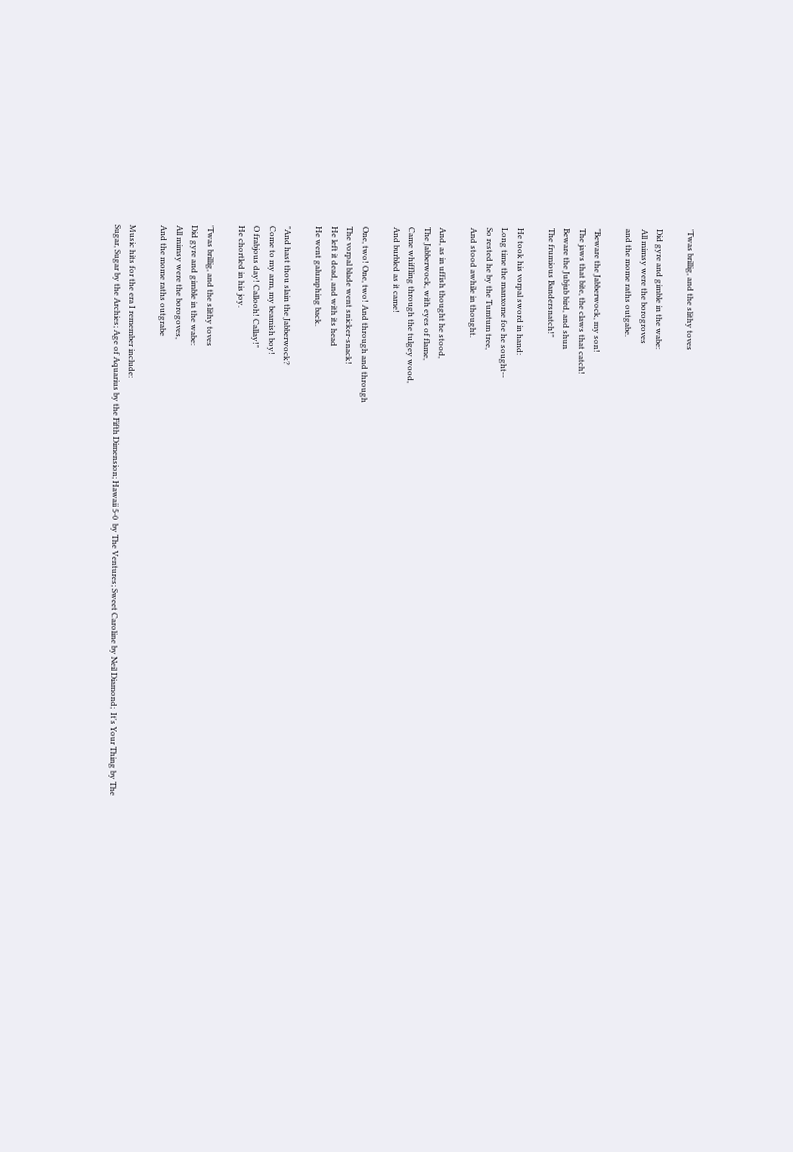'Twas brillig, and the slithy toves

Did gyre and gimble in the wabe:
All mimsy were the borogroves
and the mome raths outgabe.

"Beware the Jabberwock, my son!
The jaws that bite, the claws that catch!
Beware the Jubjub bird, and shun
The frumious Bandersnatch!"

He took his vorpal sword in hand:
Long time the manxome foe he sought--
So rested he by the Tumtum tree,
And stood awhile in thought.

And, as in uffish thought he stood,
The Jabberwock, with eyes of flame,
Came whiffling through the tulgey wood,
And burbled as it came!

One, two! One, two! And through and through
The vorpal blade went snicker-snack!
He left it dead, and with its head
He went galumphing back.

"And hast thou slain the Jabberwock?
Come to my arm, my beamish boy!
O frabjous day! Callooh! Callay!"
He chortled in his joy.

'Twas brillig, and the slithy toves
Did gyre and gimble in the wabe:
All mimsy were the borogoves,
And the mome raths outgrabe

Music hits for the era I remember include:
Sugar, Sugar by the Archies; Age of Aquarius by the Fifth Dimension; Hawaii 5-0  by The Ventures; Sweet Caroline by Neil Diamond;  It's Your Thing by The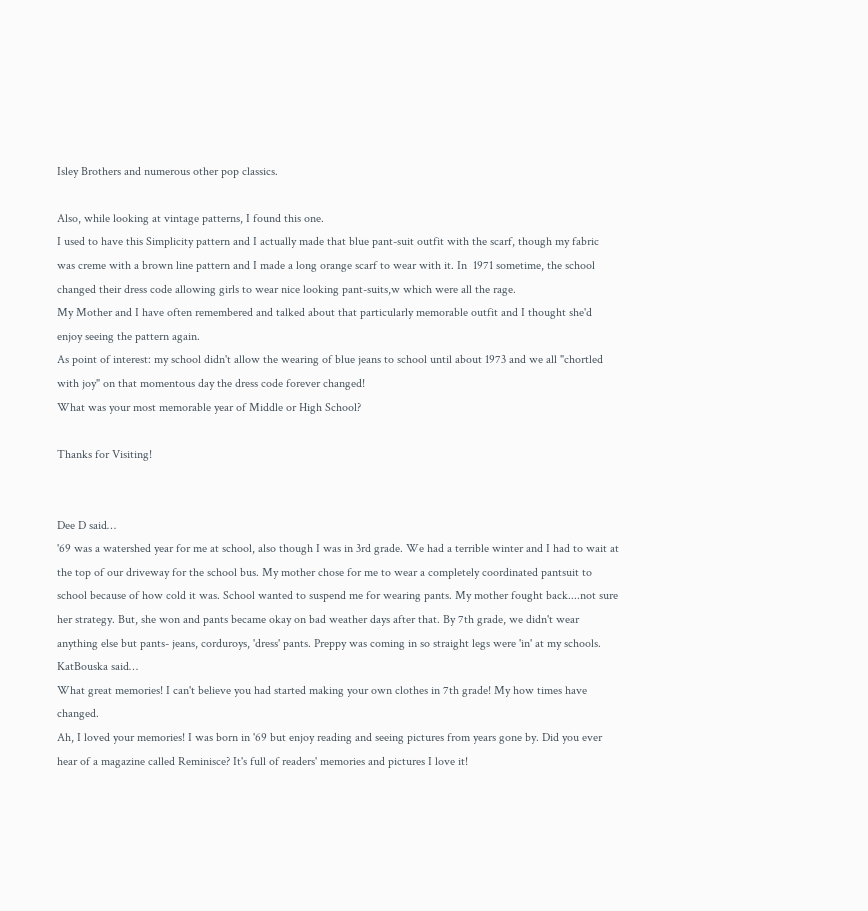Isley Brothers and numerous other pop classics.

Also, while looking at vintage patterns, I found this one.
I used to have this Simplicity pattern and I actually made that blue pant-suit outfit with the scarf, though my fabric was creme with a brown line pattern and I made a long orange scarf to wear with it. In  1971 sometime, the school changed their dress code allowing girls to wear nice looking pant-suits,w which were all the rage.
My Mother and I have often remembered and talked about that particularly memorable outfit and I thought she'd enjoy seeing the pattern again.
As point of interest: my school didn't allow the wearing of blue jeans to school until about 1973 and we all "chortled with joy" on that momentous day the dress code forever changed!
What was your most memorable year of Middle or High School?

Thanks for Visiting!


Dee D said…
'69 was a watershed year for me at school, also though I was in 3rd grade. We had a terrible winter and I had to wait at the top of our driveway for the school bus. My mother chose for me to wear a completely coordinated pantsuit to school because of how cold it was. School wanted to suspend me for wearing pants. My mother fought back....not sure her strategy. But, she won and pants became okay on bad weather days after that. By 7th grade, we didn't wear anything else but pants- jeans, corduroys, 'dress' pants. Preppy was coming in so straight legs were 'in' at my schools.
KatBouska said…
What great memories! I can't believe you had started making your own clothes in 7th grade! My how times have changed.
Ah, I loved your memories! I was born in '69 but enjoy reading and seeing pictures from years gone by. Did you ever hear of a magazine called Reminisce? It's full of readers' memories and pictures I love it!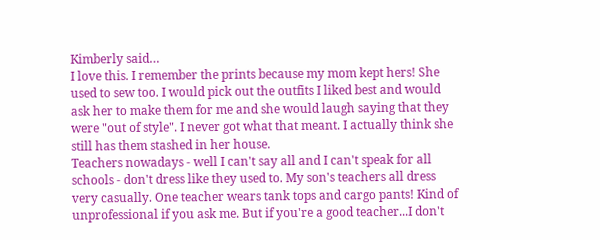Kimberly said…
I love this. I remember the prints because my mom kept hers! She used to sew too. I would pick out the outfits I liked best and would ask her to make them for me and she would laugh saying that they were "out of style". I never got what that meant. I actually think she still has them stashed in her house.
Teachers nowadays - well I can't say all and I can't speak for all schools - don't dress like they used to. My son's teachers all dress very casually. One teacher wears tank tops and cargo pants! Kind of unprofessional if you ask me. But if you're a good teacher...I don't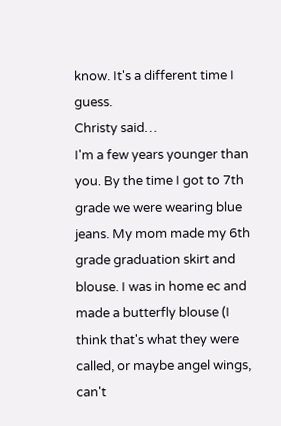know. It's a different time I guess.
Christy said…
I'm a few years younger than you. By the time I got to 7th grade we were wearing blue jeans. My mom made my 6th grade graduation skirt and blouse. I was in home ec and made a butterfly blouse (I think that's what they were called, or maybe angel wings, can't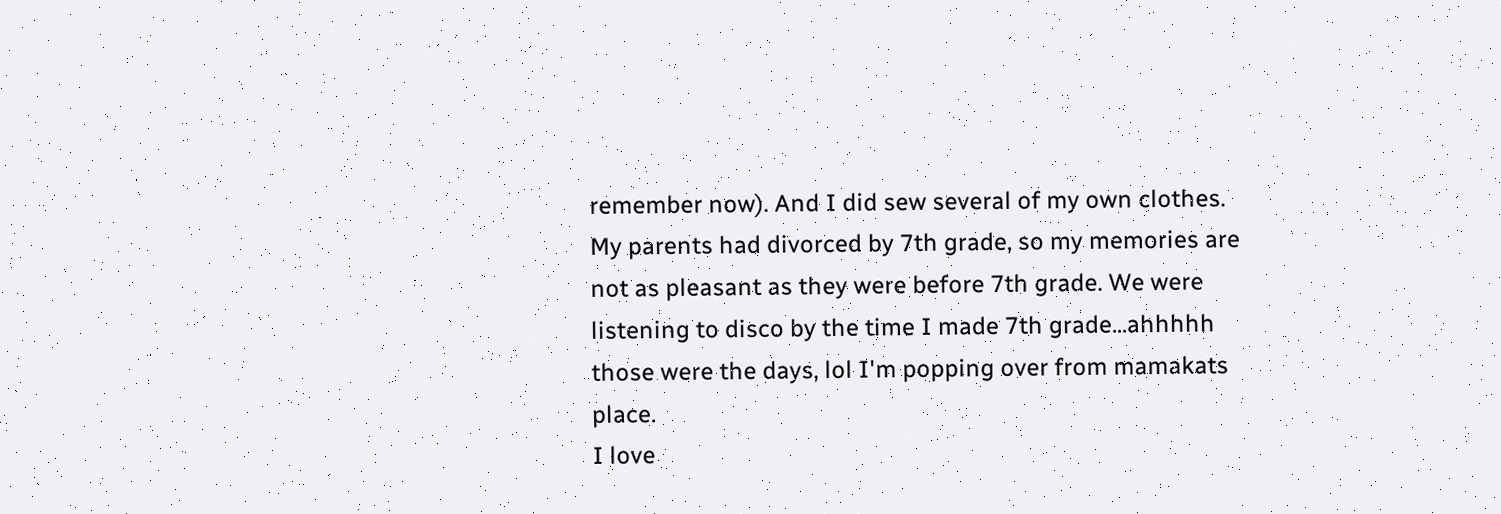remember now). And I did sew several of my own clothes. My parents had divorced by 7th grade, so my memories are not as pleasant as they were before 7th grade. We were listening to disco by the time I made 7th grade...ahhhhh those were the days, lol I'm popping over from mamakats place.
I love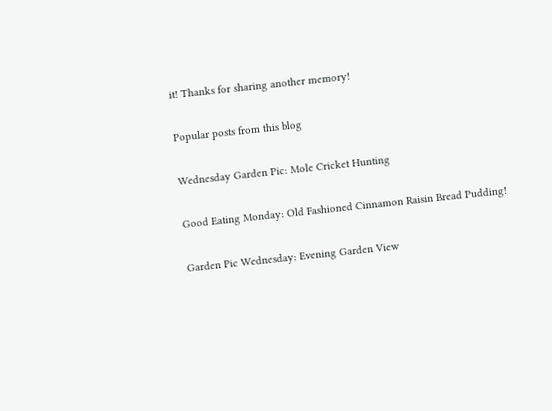it! Thanks for sharing another memory!

Popular posts from this blog

Wednesday Garden Pic: Mole Cricket Hunting

Good Eating Monday: Old Fashioned Cinnamon Raisin Bread Pudding!

Garden Pic Wednesday: Evening Garden View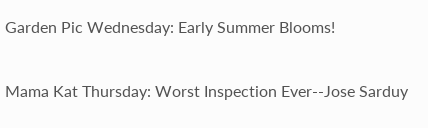Garden Pic Wednesday: Early Summer Blooms!

Mama Kat Thursday: Worst Inspection Ever--Jose Sarduy